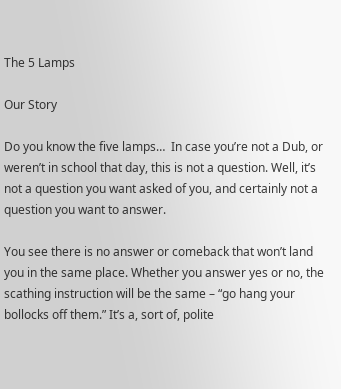The 5 Lamps

Our Story

Do you know the five lamps…  In case you’re not a Dub, or weren’t in school that day, this is not a question. Well, it’s not a question you want asked of you, and certainly not a question you want to answer.

You see there is no answer or comeback that won’t land you in the same place. Whether you answer yes or no, the scathing instruction will be the same – “go hang your bollocks off them.” It’s a, sort of, polite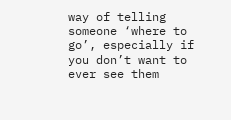way of telling someone ‘where to go’, especially if you don’t want to ever see them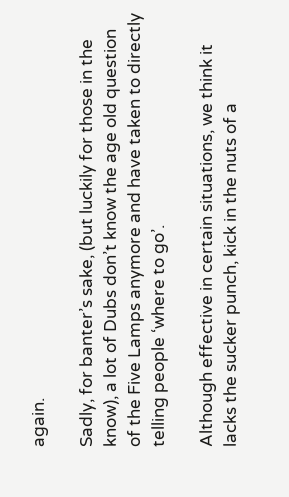again.

Sadly, for banter’s sake, (but luckily for those in the know), a lot of Dubs don’t know the age old question of the Five Lamps anymore and have taken to directly telling people ‘where to go’.

Although effective in certain situations, we think it lacks the sucker punch, kick in the nuts of a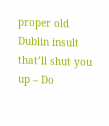proper old Dublin insult that’ll shut you up – Do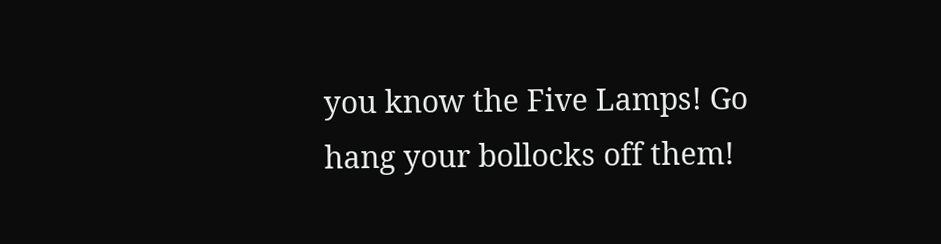you know the Five Lamps! Go hang your bollocks off them!